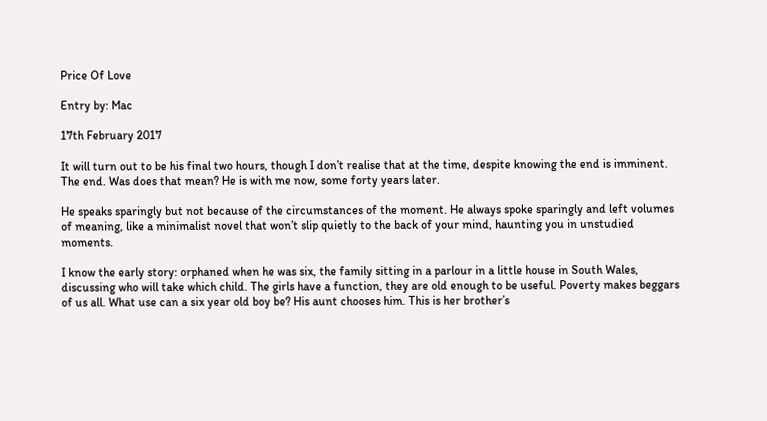Price Of Love

Entry by: Mac

17th February 2017

It will turn out to be his final two hours, though I don’t realise that at the time, despite knowing the end is imminent. The end. Was does that mean? He is with me now, some forty years later.

He speaks sparingly but not because of the circumstances of the moment. He always spoke sparingly and left volumes of meaning, like a minimalist novel that won’t slip quietly to the back of your mind, haunting you in unstudied moments.

I know the early story: orphaned when he was six, the family sitting in a parlour in a little house in South Wales, discussing who will take which child. The girls have a function, they are old enough to be useful. Poverty makes beggars of us all. What use can a six year old boy be? His aunt chooses him. This is her brother’s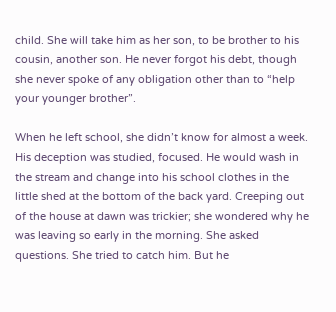child. She will take him as her son, to be brother to his cousin, another son. He never forgot his debt, though she never spoke of any obligation other than to “help your younger brother”.

When he left school, she didn’t know for almost a week. His deception was studied, focused. He would wash in the stream and change into his school clothes in the little shed at the bottom of the back yard. Creeping out of the house at dawn was trickier; she wondered why he was leaving so early in the morning. She asked questions. She tried to catch him. But he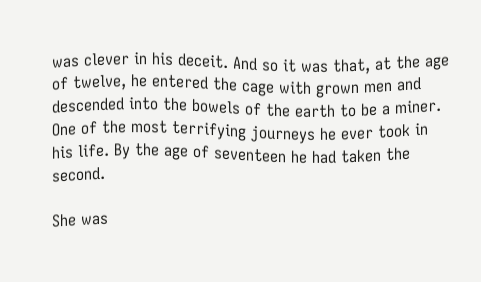was clever in his deceit. And so it was that, at the age of twelve, he entered the cage with grown men and descended into the bowels of the earth to be a miner. One of the most terrifying journeys he ever took in his life. By the age of seventeen he had taken the second.

She was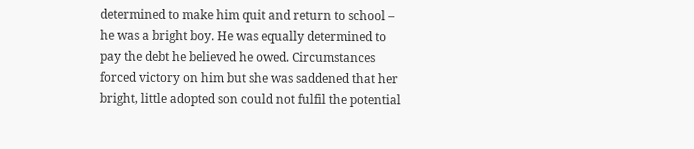determined to make him quit and return to school – he was a bright boy. He was equally determined to pay the debt he believed he owed. Circumstances forced victory on him but she was saddened that her bright, little adopted son could not fulfil the potential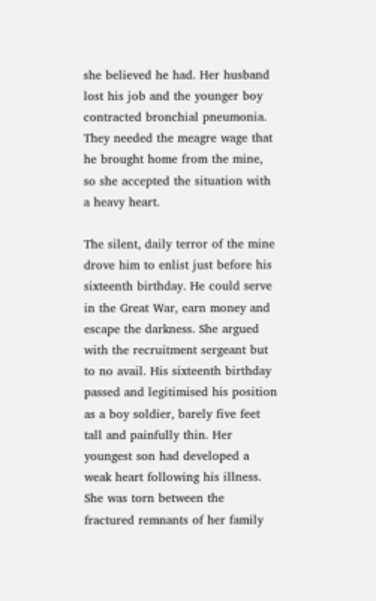she believed he had. Her husband lost his job and the younger boy contracted bronchial pneumonia. They needed the meagre wage that he brought home from the mine, so she accepted the situation with a heavy heart.

The silent, daily terror of the mine drove him to enlist just before his sixteenth birthday. He could serve in the Great War, earn money and escape the darkness. She argued with the recruitment sergeant but to no avail. His sixteenth birthday passed and legitimised his position as a boy soldier, barely five feet tall and painfully thin. Her youngest son had developed a weak heart following his illness. She was torn between the fractured remnants of her family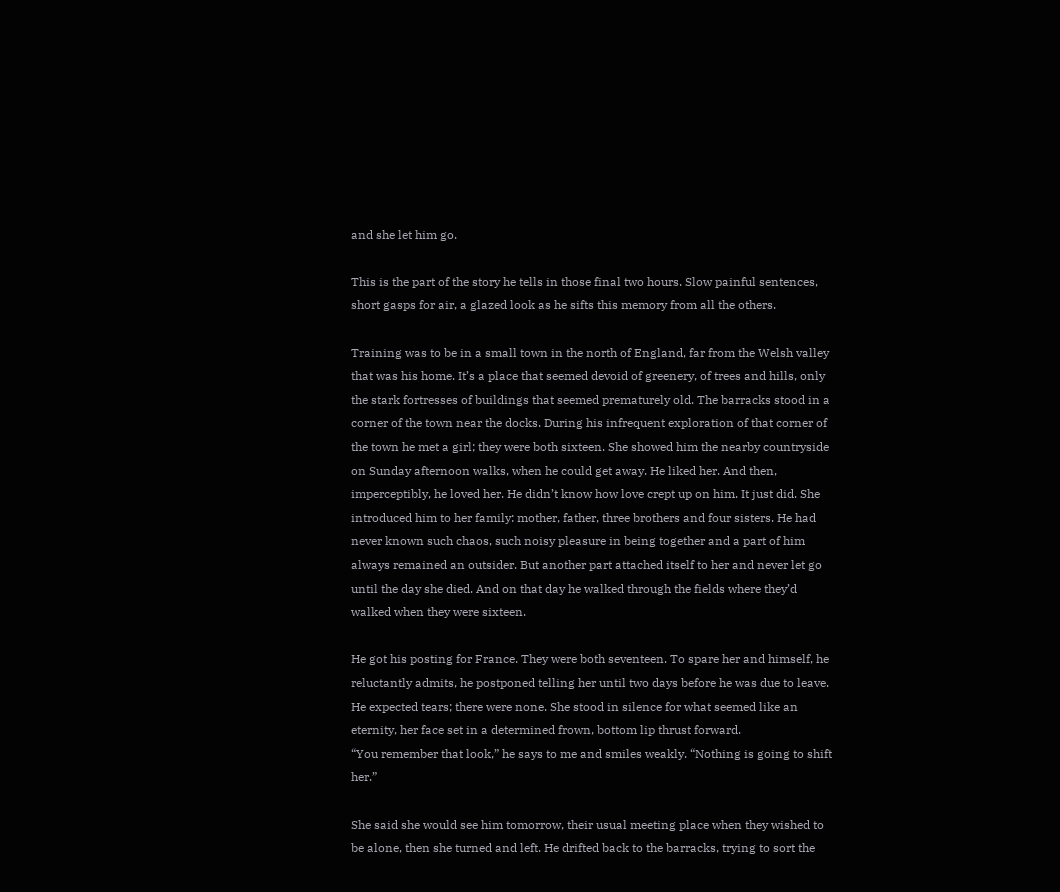and she let him go.

This is the part of the story he tells in those final two hours. Slow painful sentences, short gasps for air, a glazed look as he sifts this memory from all the others.

Training was to be in a small town in the north of England, far from the Welsh valley that was his home. It’s a place that seemed devoid of greenery, of trees and hills, only the stark fortresses of buildings that seemed prematurely old. The barracks stood in a corner of the town near the docks. During his infrequent exploration of that corner of the town he met a girl; they were both sixteen. She showed him the nearby countryside on Sunday afternoon walks, when he could get away. He liked her. And then, imperceptibly, he loved her. He didn’t know how love crept up on him. It just did. She introduced him to her family: mother, father, three brothers and four sisters. He had never known such chaos, such noisy pleasure in being together and a part of him always remained an outsider. But another part attached itself to her and never let go until the day she died. And on that day he walked through the fields where they’d walked when they were sixteen.

He got his posting for France. They were both seventeen. To spare her and himself, he reluctantly admits, he postponed telling her until two days before he was due to leave. He expected tears; there were none. She stood in silence for what seemed like an eternity, her face set in a determined frown, bottom lip thrust forward.
“You remember that look,” he says to me and smiles weakly. “Nothing is going to shift her.”

She said she would see him tomorrow, their usual meeting place when they wished to be alone, then she turned and left. He drifted back to the barracks, trying to sort the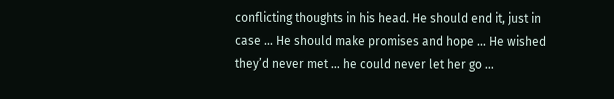conflicting thoughts in his head. He should end it, just in case … He should make promises and hope … He wished they’d never met … he could never let her go …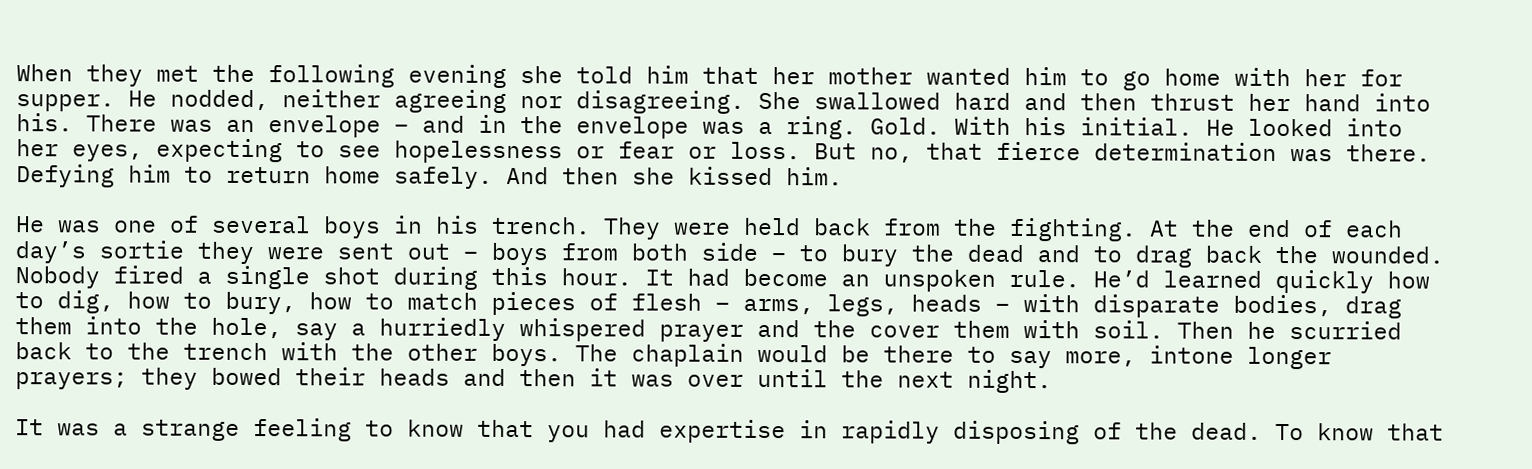When they met the following evening she told him that her mother wanted him to go home with her for supper. He nodded, neither agreeing nor disagreeing. She swallowed hard and then thrust her hand into his. There was an envelope – and in the envelope was a ring. Gold. With his initial. He looked into her eyes, expecting to see hopelessness or fear or loss. But no, that fierce determination was there. Defying him to return home safely. And then she kissed him.

He was one of several boys in his trench. They were held back from the fighting. At the end of each day’s sortie they were sent out – boys from both side – to bury the dead and to drag back the wounded. Nobody fired a single shot during this hour. It had become an unspoken rule. He’d learned quickly how to dig, how to bury, how to match pieces of flesh – arms, legs, heads – with disparate bodies, drag them into the hole, say a hurriedly whispered prayer and the cover them with soil. Then he scurried back to the trench with the other boys. The chaplain would be there to say more, intone longer prayers; they bowed their heads and then it was over until the next night.

It was a strange feeling to know that you had expertise in rapidly disposing of the dead. To know that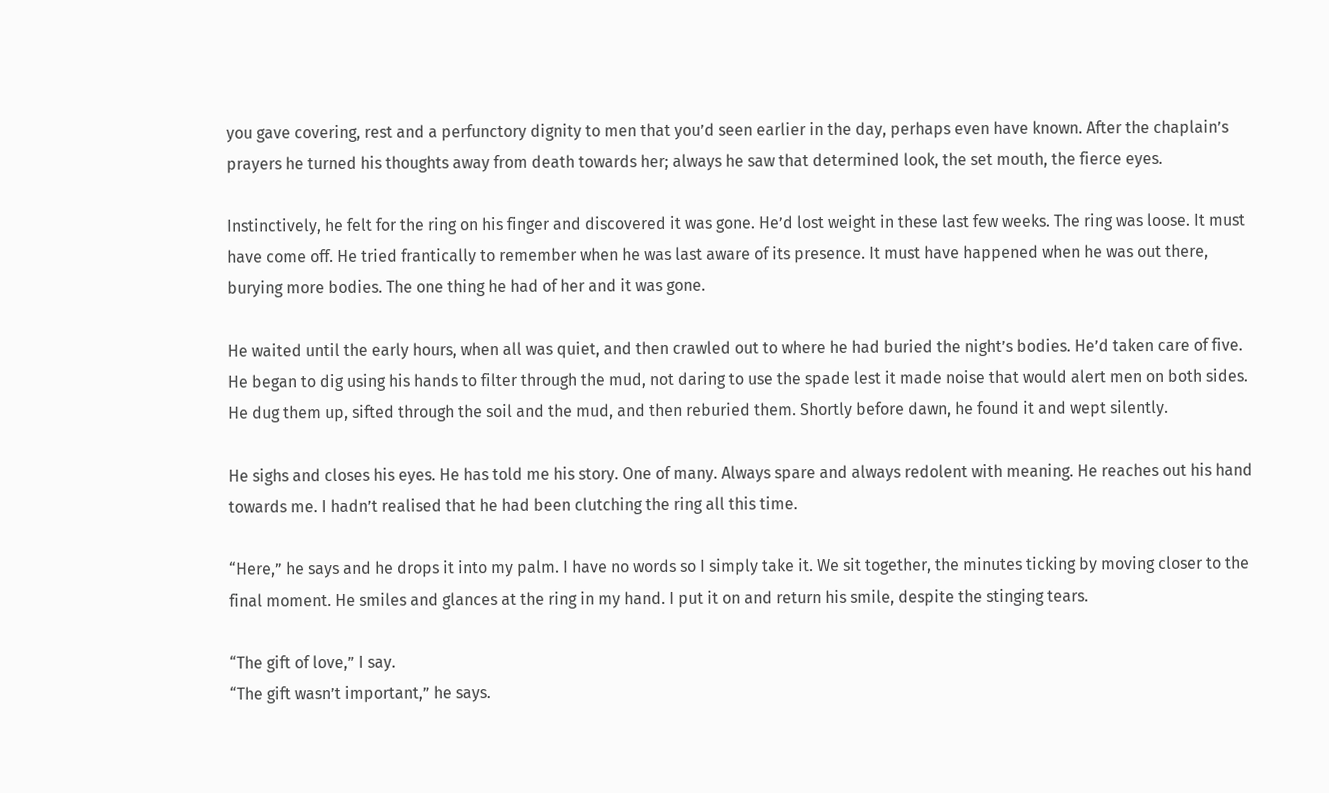you gave covering, rest and a perfunctory dignity to men that you’d seen earlier in the day, perhaps even have known. After the chaplain’s prayers he turned his thoughts away from death towards her; always he saw that determined look, the set mouth, the fierce eyes.

Instinctively, he felt for the ring on his finger and discovered it was gone. He’d lost weight in these last few weeks. The ring was loose. It must have come off. He tried frantically to remember when he was last aware of its presence. It must have happened when he was out there, burying more bodies. The one thing he had of her and it was gone.

He waited until the early hours, when all was quiet, and then crawled out to where he had buried the night’s bodies. He’d taken care of five. He began to dig using his hands to filter through the mud, not daring to use the spade lest it made noise that would alert men on both sides. He dug them up, sifted through the soil and the mud, and then reburied them. Shortly before dawn, he found it and wept silently.

He sighs and closes his eyes. He has told me his story. One of many. Always spare and always redolent with meaning. He reaches out his hand towards me. I hadn’t realised that he had been clutching the ring all this time.

“Here,” he says and he drops it into my palm. I have no words so I simply take it. We sit together, the minutes ticking by moving closer to the final moment. He smiles and glances at the ring in my hand. I put it on and return his smile, despite the stinging tears.

“The gift of love,” I say.
“The gift wasn’t important,” he says.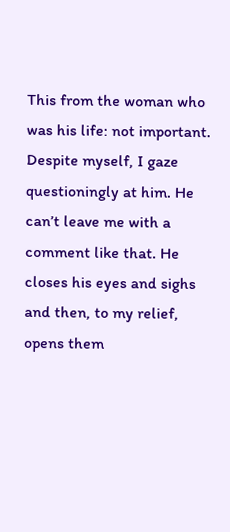This from the woman who was his life: not important. Despite myself, I gaze questioningly at him. He can’t leave me with a comment like that. He closes his eyes and sighs and then, to my relief, opens them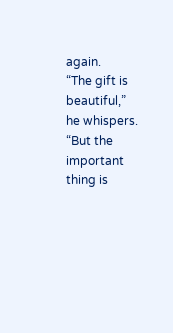again.
“The gift is beautiful,” he whispers. “But the important thing is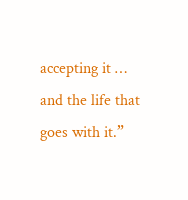accepting it … and the life that goes with it.”